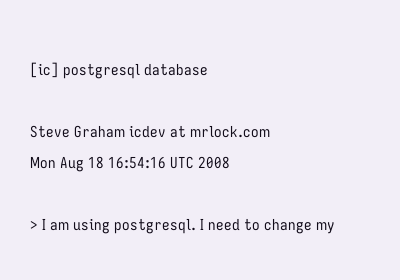[ic] postgresql database

Steve Graham icdev at mrlock.com
Mon Aug 18 16:54:16 UTC 2008

> I am using postgresql. I need to change my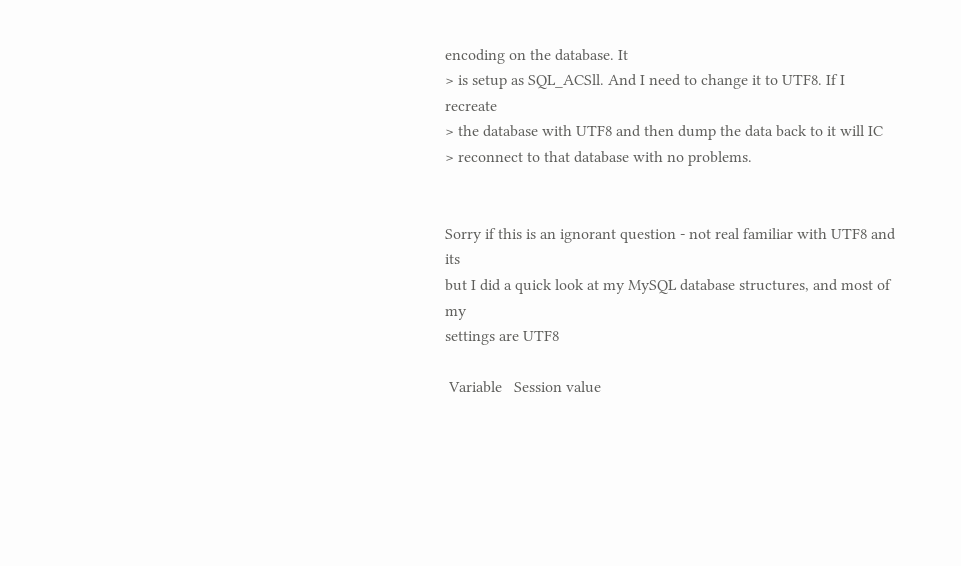encoding on the database. It
> is setup as SQL_ACSll. And I need to change it to UTF8. If I recreate
> the database with UTF8 and then dump the data back to it will IC
> reconnect to that database with no problems.


Sorry if this is an ignorant question - not real familiar with UTF8 and its
but I did a quick look at my MySQL database structures, and most of my
settings are UTF8

 Variable   Session value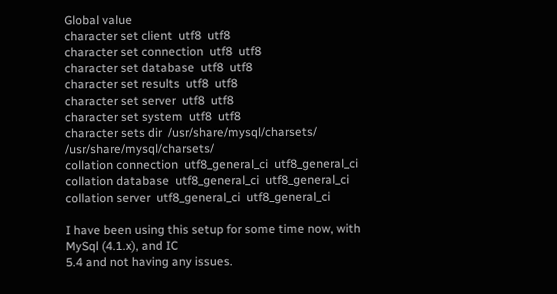Global value
character set client  utf8  utf8
character set connection  utf8  utf8
character set database  utf8  utf8
character set results  utf8  utf8
character set server  utf8  utf8
character set system  utf8  utf8
character sets dir  /usr/share/mysql/charsets/  /usr/share/mysql/charsets/
collation connection  utf8_general_ci  utf8_general_ci
collation database  utf8_general_ci  utf8_general_ci
collation server  utf8_general_ci  utf8_general_ci

I have been using this setup for some time now, with MySql (4.1.x), and IC
5.4 and not having any issues.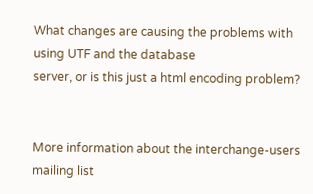What changes are causing the problems with using UTF and the database
server, or is this just a html encoding problem?


More information about the interchange-users mailing list